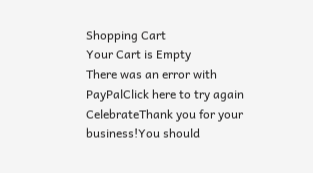Shopping Cart
Your Cart is Empty
There was an error with PayPalClick here to try again
CelebrateThank you for your business!You should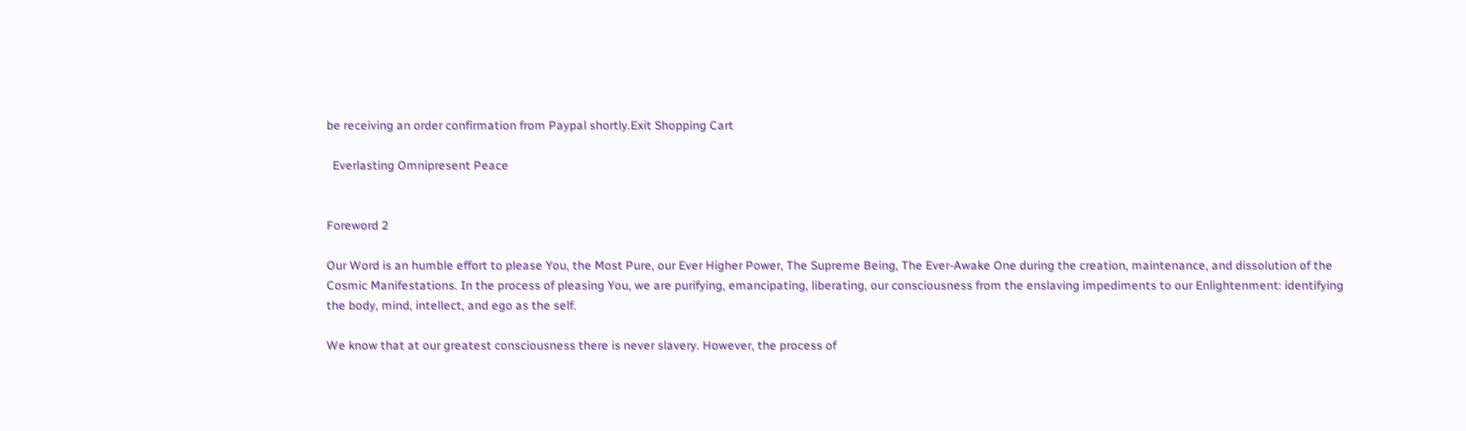be receiving an order confirmation from Paypal shortly.Exit Shopping Cart

  Everlasting Omnipresent Peace


Foreword 2

Our Word is an humble effort to please You, the Most Pure, our Ever Higher Power, The Supreme Being, The Ever-Awake One during the creation, maintenance, and dissolution of the Cosmic Manifestations. In the process of pleasing You, we are purifying, emancipating, liberating, our consciousness from the enslaving impediments to our Enlightenment: identifying the body, mind, intellect, and ego as the self.

We know that at our greatest consciousness there is never slavery. However, the process of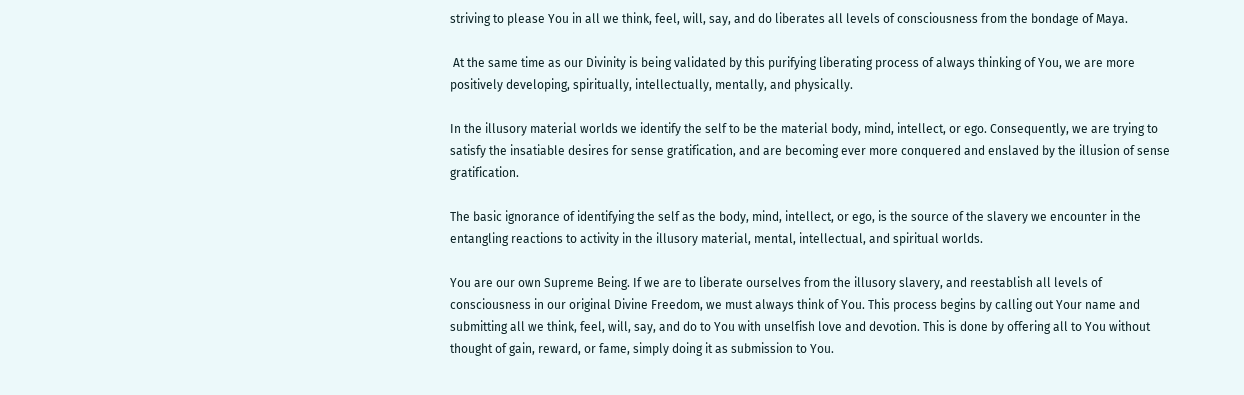striving to please You in all we think, feel, will, say, and do liberates all levels of consciousness from the bondage of Maya.

 At the same time as our Divinity is being validated by this purifying liberating process of always thinking of You, we are more positively developing, spiritually, intellectually, mentally, and physically.

In the illusory material worlds we identify the self to be the material body, mind, intellect, or ego. Consequently, we are trying to satisfy the insatiable desires for sense gratification, and are becoming ever more conquered and enslaved by the illusion of sense gratification.

The basic ignorance of identifying the self as the body, mind, intellect, or ego, is the source of the slavery we encounter in the entangling reactions to activity in the illusory material, mental, intellectual, and spiritual worlds.

You are our own Supreme Being. If we are to liberate ourselves from the illusory slavery, and reestablish all levels of consciousness in our original Divine Freedom, we must always think of You. This process begins by calling out Your name and submitting all we think, feel, will, say, and do to You with unselfish love and devotion. This is done by offering all to You without thought of gain, reward, or fame, simply doing it as submission to You.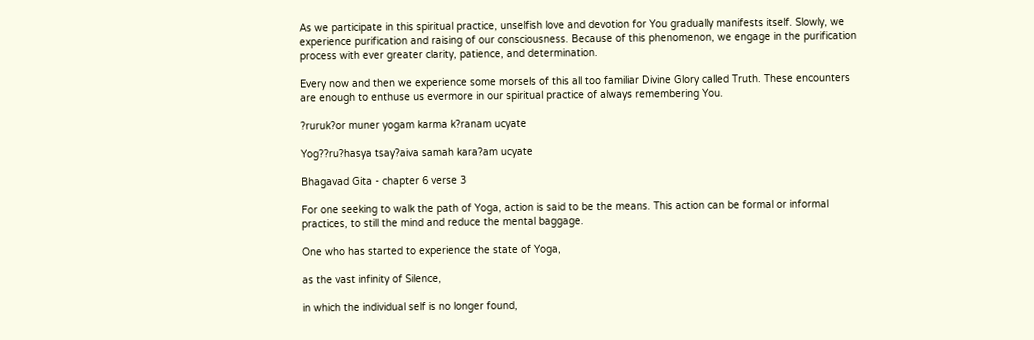As we participate in this spiritual practice, unselfish love and devotion for You gradually manifests itself. Slowly, we experience purification and raising of our consciousness. Because of this phenomenon, we engage in the purification process with ever greater clarity, patience, and determination.

Every now and then we experience some morsels of this all too familiar Divine Glory called Truth. These encounters are enough to enthuse us evermore in our spiritual practice of always remembering You.

?ruruk?or muner yogam karma k?ranam ucyate

Yog??ru?hasya tsay?aiva samah kara?am ucyate

Bhagavad Gita - chapter 6 verse 3

For one seeking to walk the path of Yoga, action is said to be the means. This action can be formal or informal practices, to still the mind and reduce the mental baggage.

One who has started to experience the state of Yoga,

as the vast infinity of Silence,

in which the individual self is no longer found,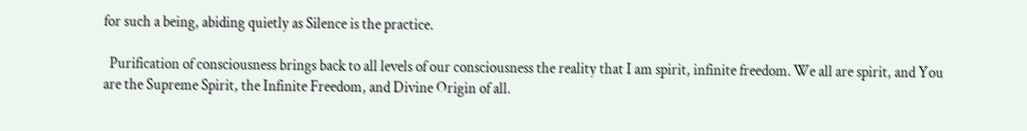for such a being, abiding quietly as Silence is the practice.

  Purification of consciousness brings back to all levels of our consciousness the reality that I am spirit, infinite freedom. We all are spirit, and You are the Supreme Spirit, the Infinite Freedom, and Divine Origin of all.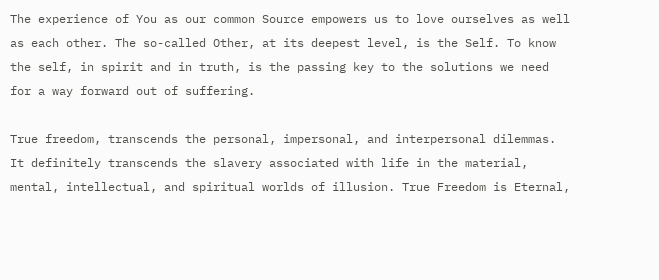The experience of You as our common Source empowers us to love ourselves as well as each other. The so-called Other, at its deepest level, is the Self. To know the self, in spirit and in truth, is the passing key to the solutions we need for a way forward out of suffering.

True freedom, transcends the personal, impersonal, and interpersonal dilemmas. It definitely transcends the slavery associated with life in the material, mental, intellectual, and spiritual worlds of illusion. True Freedom is Eternal,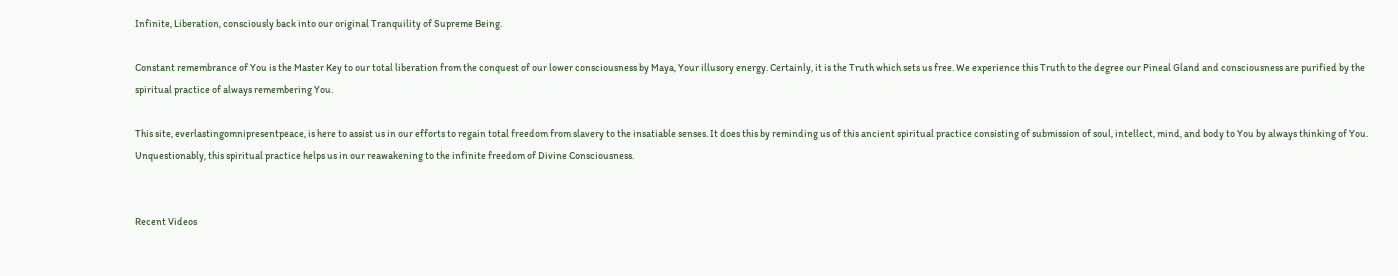Infinite, Liberation, consciously back into our original Tranquility of Supreme Being.

Constant remembrance of You is the Master Key to our total liberation from the conquest of our lower consciousness by Maya, Your illusory energy. Certainly, it is the Truth which sets us free. We experience this Truth to the degree our Pineal Gland and consciousness are purified by the spiritual practice of always remembering You.

This site, everlastingomnipresentpeace, is here to assist us in our efforts to regain total freedom from slavery to the insatiable senses. It does this by reminding us of this ancient spiritual practice consisting of submission of soul, intellect, mind, and body to You by always thinking of You. Unquestionably, this spiritual practice helps us in our reawakening to the infinite freedom of Divine Consciousness.


Recent Videos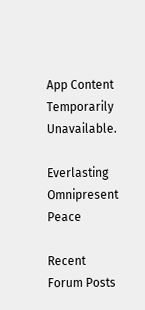App Content Temporarily Unavailable.

Everlasting Omnipresent Peace

Recent Forum Posts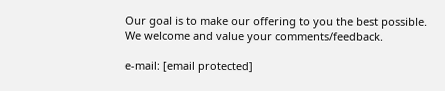Our goal is to make our offering to you the best possible. We welcome and value your comments/feedback.

e-mail: [email protected]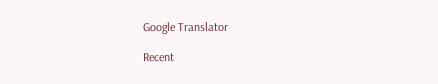Google Translator

Recent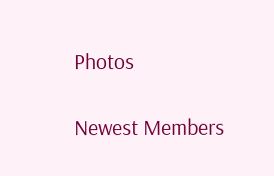Photos

Newest Members